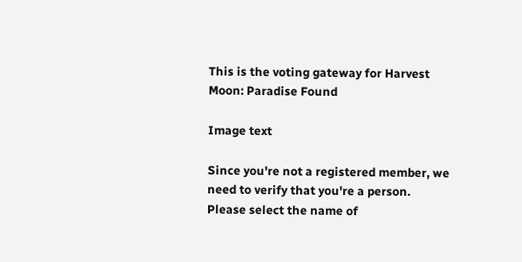This is the voting gateway for Harvest Moon: Paradise Found

Image text

Since you're not a registered member, we need to verify that you're a person. Please select the name of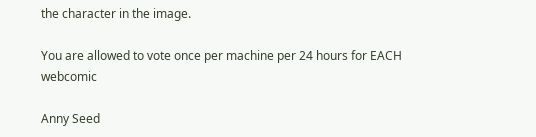the character in the image.

You are allowed to vote once per machine per 24 hours for EACH webcomic

Anny Seed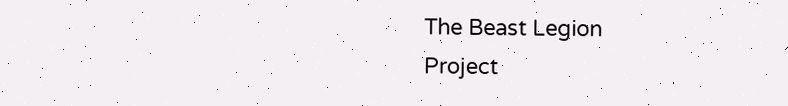The Beast Legion
Project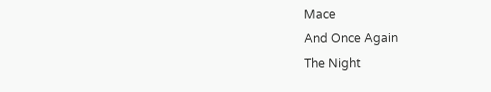Mace
And Once Again
The Night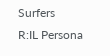Surfers
R:IL Persona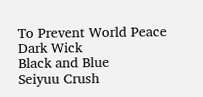To Prevent World Peace
Dark Wick
Black and Blue
Seiyuu Crush